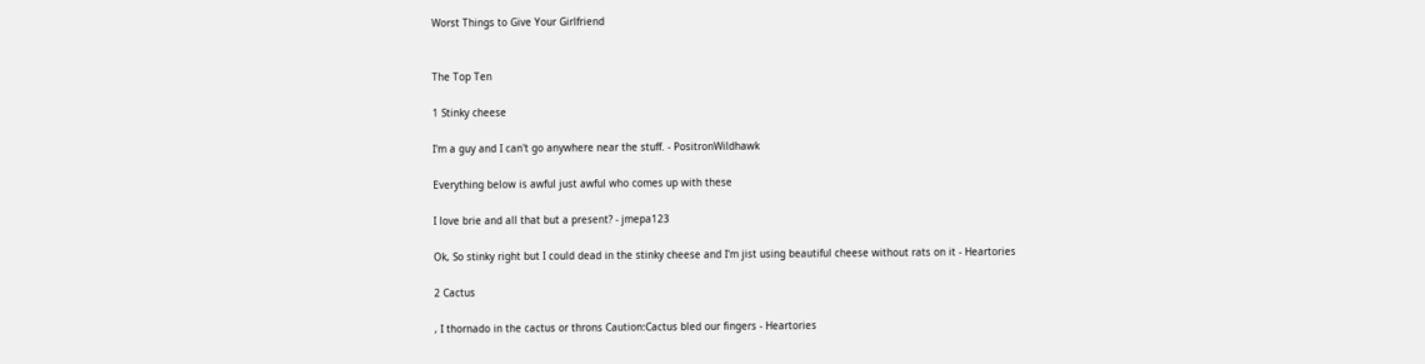Worst Things to Give Your Girlfriend


The Top Ten

1 Stinky cheese

I'm a guy and I can't go anywhere near the stuff. - PositronWildhawk

Everything below is awful just awful who comes up with these

I love brie and all that but a present? - jmepa123

Ok, So stinky right but I could dead in the stinky cheese and I'm jist using beautiful cheese without rats on it - Heartories

2 Cactus

, I thornado in the cactus or throns Caution:Cactus bled our fingers - Heartories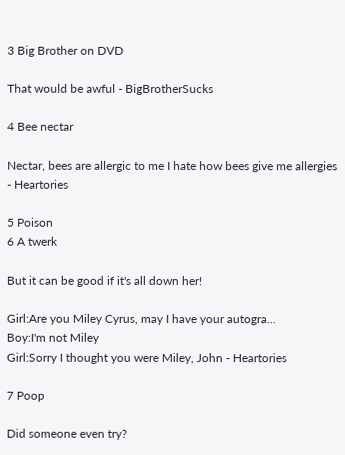3 Big Brother on DVD

That would be awful - BigBrotherSucks

4 Bee nectar

Nectar, bees are allergic to me I hate how bees give me allergies - Heartories

5 Poison
6 A twerk

But it can be good if it's all down her!

Girl:Are you Miley Cyrus, may I have your autogra...
Boy:I'm not Miley
Girl:Sorry I thought you were Miley, John - Heartories

7 Poop

Did someone even try?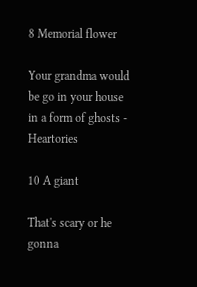8 Memorial flower

Your grandma would be go in your house in a form of ghosts - Heartories

10 A giant

That's scary or he gonna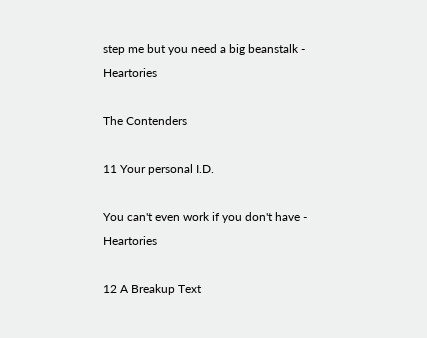step me but you need a big beanstalk - Heartories

The Contenders

11 Your personal I.D.

You can't even work if you don't have - Heartories

12 A Breakup Text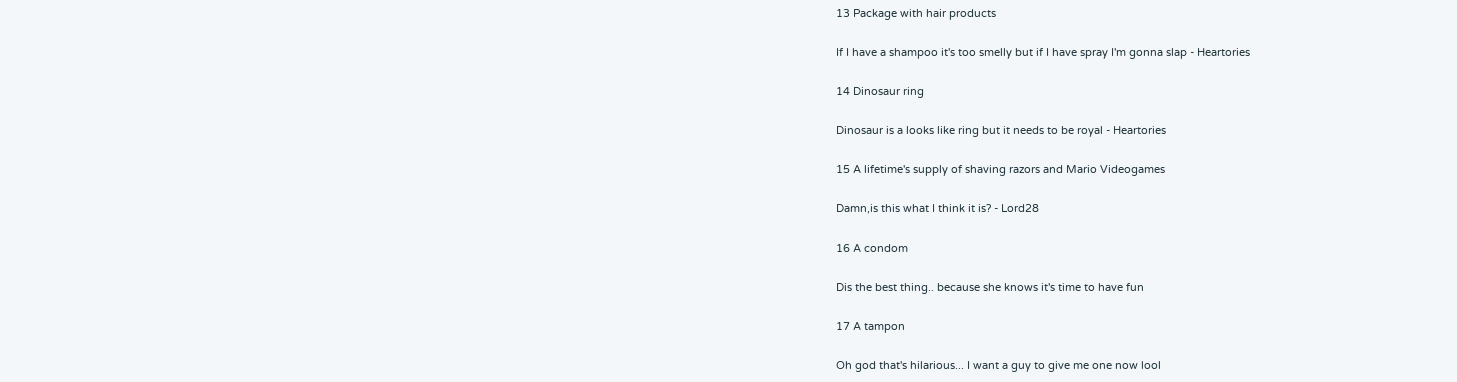13 Package with hair products

If I have a shampoo it's too smelly but if I have spray I'm gonna slap - Heartories

14 Dinosaur ring

Dinosaur is a looks like ring but it needs to be royal - Heartories

15 A lifetime's supply of shaving razors and Mario Videogames

Damn,is this what I think it is? - Lord28

16 A condom

Dis the best thing.. because she knows it's time to have fun

17 A tampon

Oh god that's hilarious... I want a guy to give me one now lool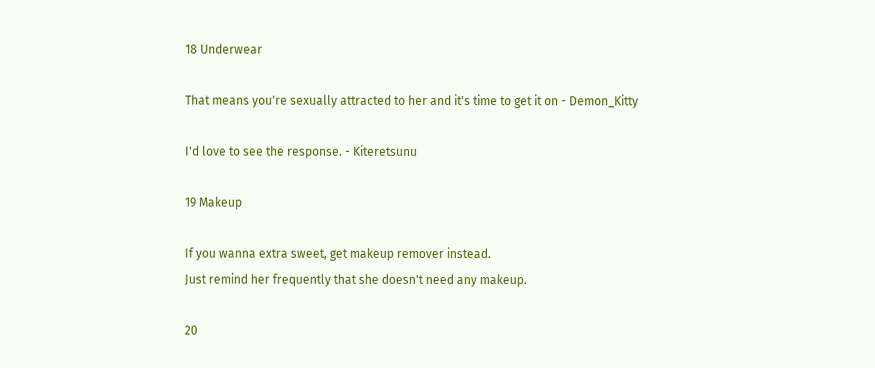18 Underwear

That means you're sexually attracted to her and it's time to get it on - Demon_Kitty

I'd love to see the response. - Kiteretsunu

19 Makeup

If you wanna extra sweet, get makeup remover instead.
Just remind her frequently that she doesn't need any makeup.

20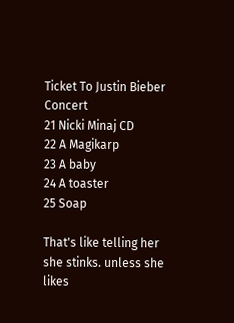Ticket To Justin Bieber Concert
21 Nicki Minaj CD
22 A Magikarp
23 A baby
24 A toaster
25 Soap

That's like telling her she stinks. unless she likes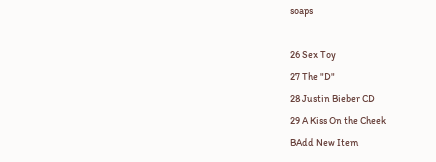soaps

26 Sex Toy
27 The "D"
28 Justin Bieber CD
29 A Kiss On the Cheek
BAdd New Item